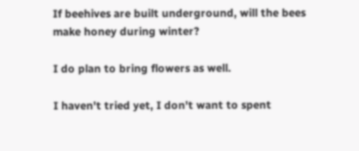If beehives are built underground, will the bees make honey during winter?

I do plan to bring flowers as well.

I haven't tried yet, I don't want to spent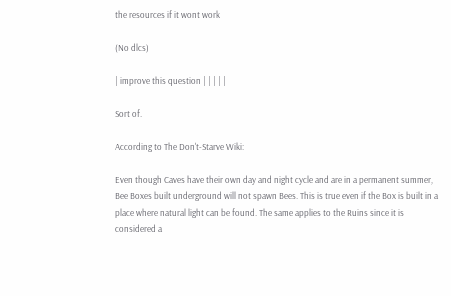the resources if it wont work

(No dlcs)

| improve this question | | | | |

Sort of.

According to The Don't-Starve Wiki:

Even though Caves have their own day and night cycle and are in a permanent summer, Bee Boxes built underground will not spawn Bees. This is true even if the Box is built in a place where natural light can be found. The same applies to the Ruins since it is considered a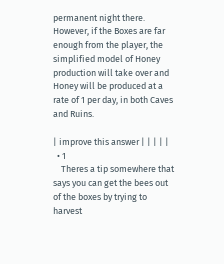permanent night there. However, if the Boxes are far enough from the player, the simplified model of Honey production will take over and Honey will be produced at a rate of 1 per day, in both Caves and Ruins.

| improve this answer | | | | |
  • 1
    Theres a tip somewhere that says you can get the bees out of the boxes by trying to harvest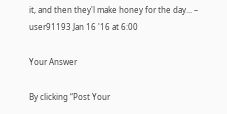it, and then they'l make honey for the day... – user91193 Jan 16 '16 at 6:00

Your Answer

By clicking “Post Your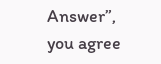Answer”, you agree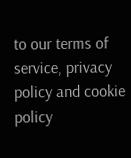to our terms of service, privacy policy and cookie policy